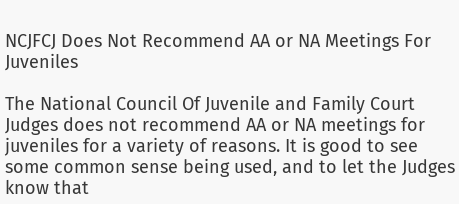NCJFCJ Does Not Recommend AA or NA Meetings For Juveniles

The National Council Of Juvenile and Family Court Judges does not recommend AA or NA meetings for juveniles for a variety of reasons. It is good to see some common sense being used, and to let the Judges know that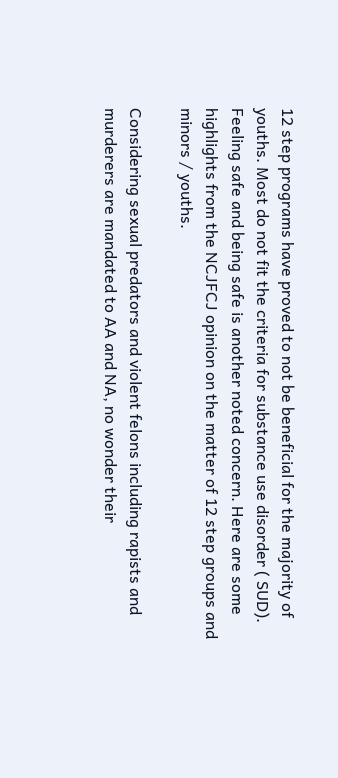12 step programs have proved to not be beneficial for the majority of youths. Most do not fit the criteria for substance use disorder ( SUD).  Feeling safe and being safe is another noted concern. Here are some highlights from the NCJFCJ opinion on the matter of 12 step groups and minors / youths.

Considering sexual predators and violent felons including rapists and murderers are mandated to AA and NA, no wonder their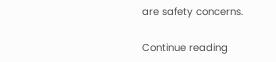are safety concerns.

Continue reading